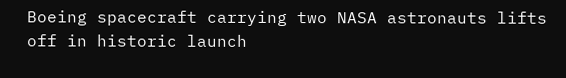Boeing spacecraft carrying two NASA astronauts lifts off in historic launch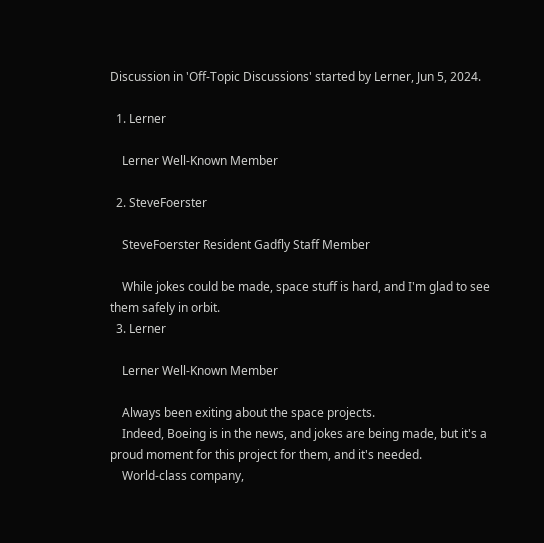Discussion in 'Off-Topic Discussions' started by Lerner, Jun 5, 2024.

  1. Lerner

    Lerner Well-Known Member

  2. SteveFoerster

    SteveFoerster Resident Gadfly Staff Member

    While jokes could be made, space stuff is hard, and I'm glad to see them safely in orbit.
  3. Lerner

    Lerner Well-Known Member

    Always been exiting about the space projects.
    Indeed, Boeing is in the news, and jokes are being made, but it's a proud moment for this project for them, and it's needed.
    World-class company,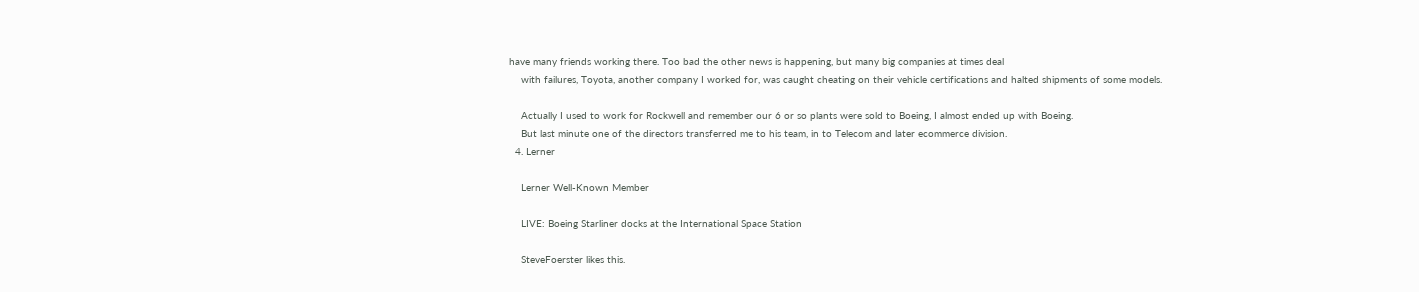have many friends working there. Too bad the other news is happening, but many big companies at times deal
    with failures, Toyota, another company I worked for, was caught cheating on their vehicle certifications and halted shipments of some models.

    Actually I used to work for Rockwell and remember our 6 or so plants were sold to Boeing, I almost ended up with Boeing.
    But last minute one of the directors transferred me to his team, in to Telecom and later ecommerce division.
  4. Lerner

    Lerner Well-Known Member

    LIVE: Boeing Starliner docks at the International Space Station

    SteveFoerster likes this.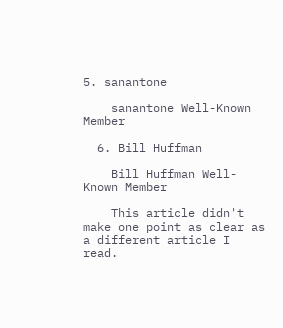5. sanantone

    sanantone Well-Known Member

  6. Bill Huffman

    Bill Huffman Well-Known Member

    This article didn't make one point as clear as a different article I read.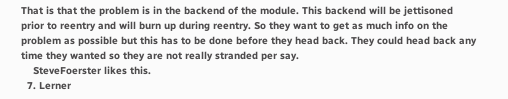That is that the problem is in the backend of the module. This backend will be jettisoned prior to reentry and will burn up during reentry. So they want to get as much info on the problem as possible but this has to be done before they head back. They could head back any time they wanted so they are not really stranded per say.
    SteveFoerster likes this.
  7. Lerner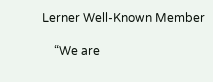Lerner Well-Known Member

    “We are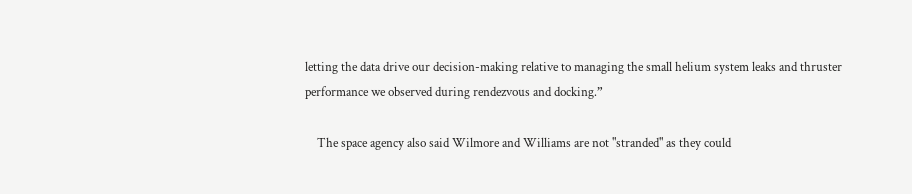letting the data drive our decision-making relative to managing the small helium system leaks and thruster performance we observed during rendezvous and docking.”

    The space agency also said Wilmore and Williams are not "stranded" as they could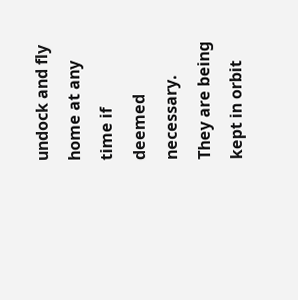undock and fly home at any time if deemed necessary. They are being kept in orbit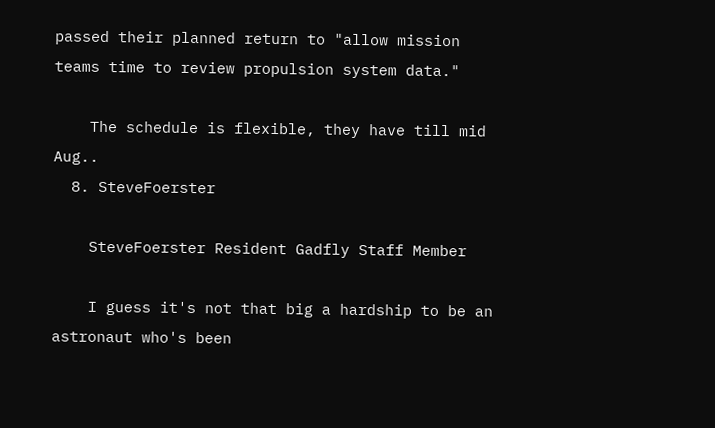passed their planned return to "allow mission teams time to review propulsion system data."

    The schedule is flexible, they have till mid Aug..
  8. SteveFoerster

    SteveFoerster Resident Gadfly Staff Member

    I guess it's not that big a hardship to be an astronaut who's been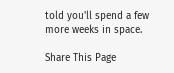told you'll spend a few more weeks in space.

Share This Page